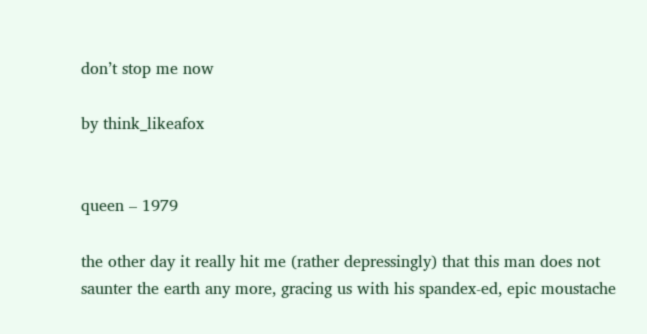don’t stop me now

by think_likeafox


queen – 1979

the other day it really hit me (rather depressingly) that this man does not saunter the earth any more, gracing us with his spandex-ed, epic moustache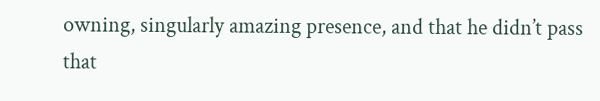owning, singularly amazing presence, and that he didn’t pass that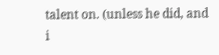talent on. (unless he did, and i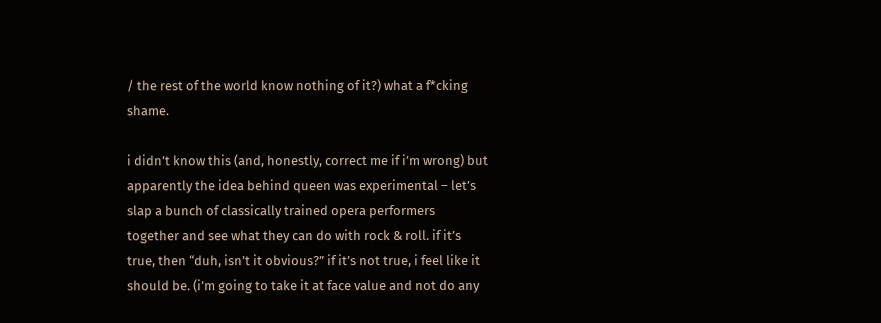/ the rest of the world know nothing of it?) what a f*cking shame.

i didn’t know this (and, honestly, correct me if i’m wrong) but apparently the idea behind queen was experimental – let’s slap a bunch of classically trained opera performers together and see what they can do with rock & roll. if it’s true, then “duh, isn’t it obvious?” if it’s not true, i feel like it should be. (i’m going to take it at face value and not do any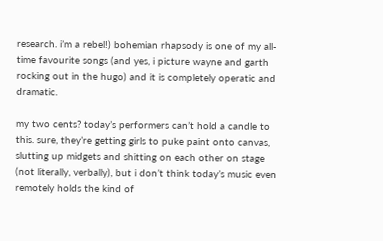research. i’m a rebel!) bohemian rhapsody is one of my all-time favourite songs (and yes, i picture wayne and garth rocking out in the hugo) and it is completely operatic and dramatic.

my two cents? today’s performers can’t hold a candle to this. sure, they’re getting girls to puke paint onto canvas, slutting up midgets and shitting on each other on stage (not literally, verbally), but i don’t think today’s music even remotely holds the kind of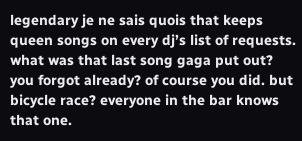legendary je ne sais quois that keeps queen songs on every dj’s list of requests. what was that last song gaga put out? you forgot already? of course you did. but bicycle race? everyone in the bar knows that one.